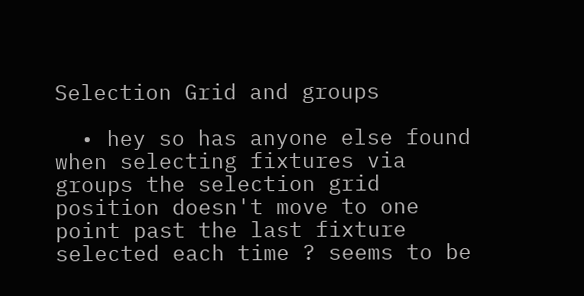Selection Grid and groups

  • hey so has anyone else found when selecting fixtures via groups the selection grid position doesn't move to one point past the last fixture selected each time ? seems to be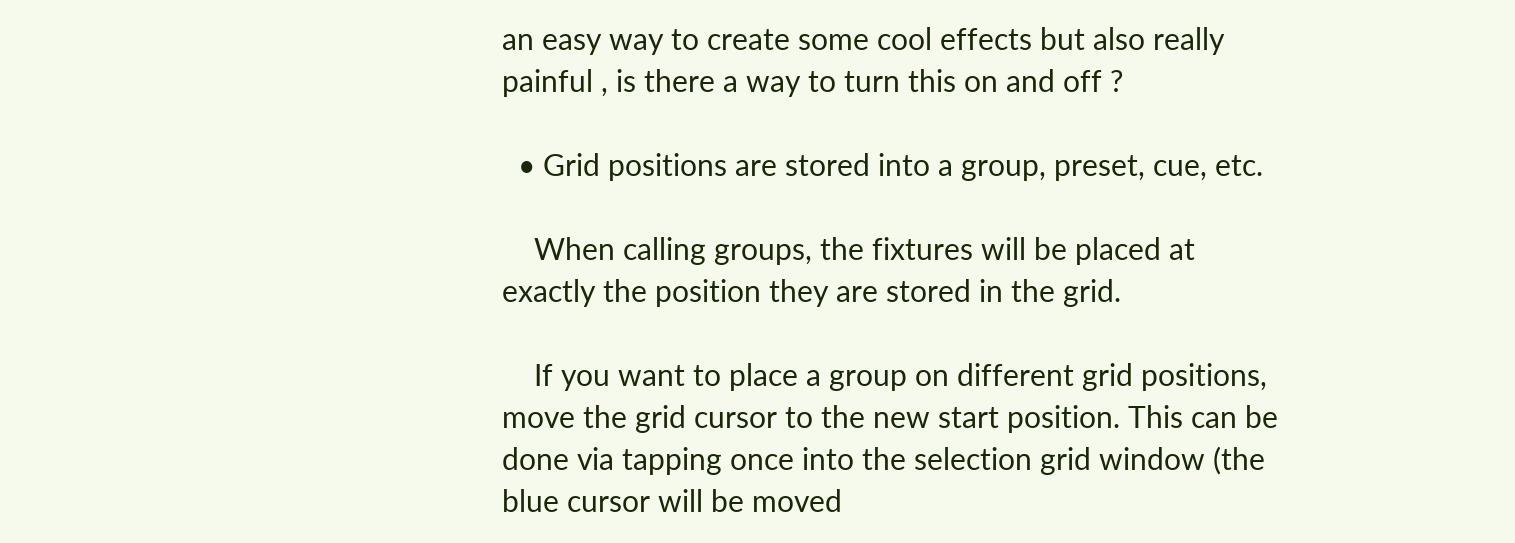an easy way to create some cool effects but also really painful , is there a way to turn this on and off ?

  • Grid positions are stored into a group, preset, cue, etc.

    When calling groups, the fixtures will be placed at exactly the position they are stored in the grid.

    If you want to place a group on different grid positions, move the grid cursor to the new start position. This can be done via tapping once into the selection grid window (the blue cursor will be moved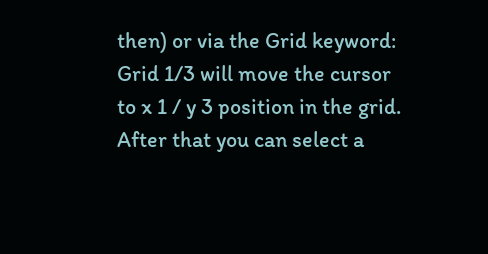then) or via the Grid keyword: Grid 1/3 will move the cursor to x 1 / y 3 position in the grid. After that you can select a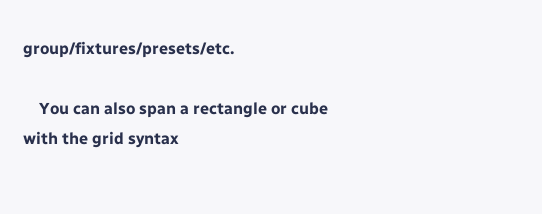group/fixtures/presets/etc.

    You can also span a rectangle or cube with the grid syntax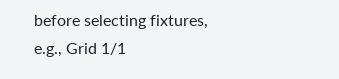before selecting fixtures, e.g., Grid 1/1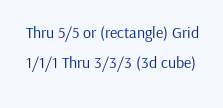Thru 5/5 or (rectangle) Grid 1/1/1 Thru 3/3/3 (3d cube)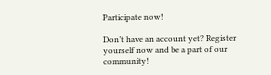Participate now!

Don’t have an account yet? Register yourself now and be a part of our community!